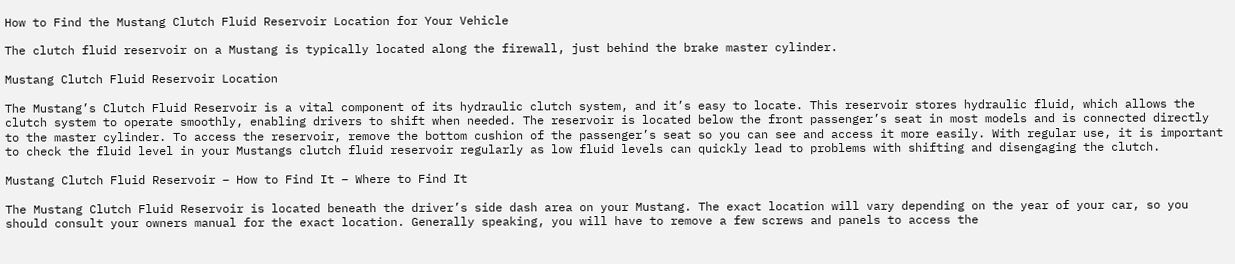How to Find the Mustang Clutch Fluid Reservoir Location for Your Vehicle

The clutch fluid reservoir on a Mustang is typically located along the firewall, just behind the brake master cylinder.

Mustang Clutch Fluid Reservoir Location

The Mustang’s Clutch Fluid Reservoir is a vital component of its hydraulic clutch system, and it’s easy to locate. This reservoir stores hydraulic fluid, which allows the clutch system to operate smoothly, enabling drivers to shift when needed. The reservoir is located below the front passenger’s seat in most models and is connected directly to the master cylinder. To access the reservoir, remove the bottom cushion of the passenger’s seat so you can see and access it more easily. With regular use, it is important to check the fluid level in your Mustangs clutch fluid reservoir regularly as low fluid levels can quickly lead to problems with shifting and disengaging the clutch.

Mustang Clutch Fluid Reservoir – How to Find It – Where to Find It

The Mustang Clutch Fluid Reservoir is located beneath the driver’s side dash area on your Mustang. The exact location will vary depending on the year of your car, so you should consult your owners manual for the exact location. Generally speaking, you will have to remove a few screws and panels to access the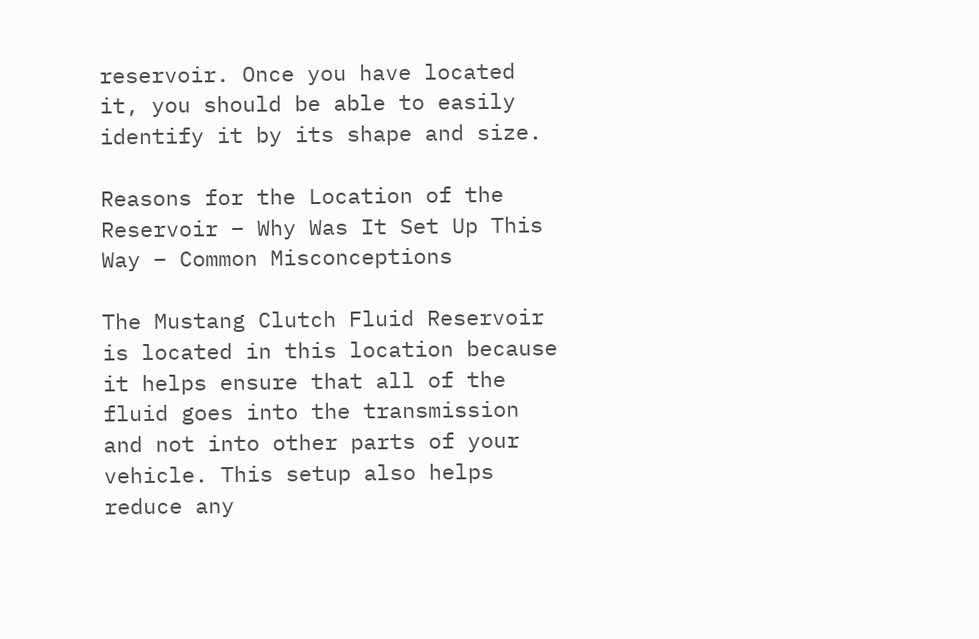reservoir. Once you have located it, you should be able to easily identify it by its shape and size.

Reasons for the Location of the Reservoir – Why Was It Set Up This Way – Common Misconceptions

The Mustang Clutch Fluid Reservoir is located in this location because it helps ensure that all of the fluid goes into the transmission and not into other parts of your vehicle. This setup also helps reduce any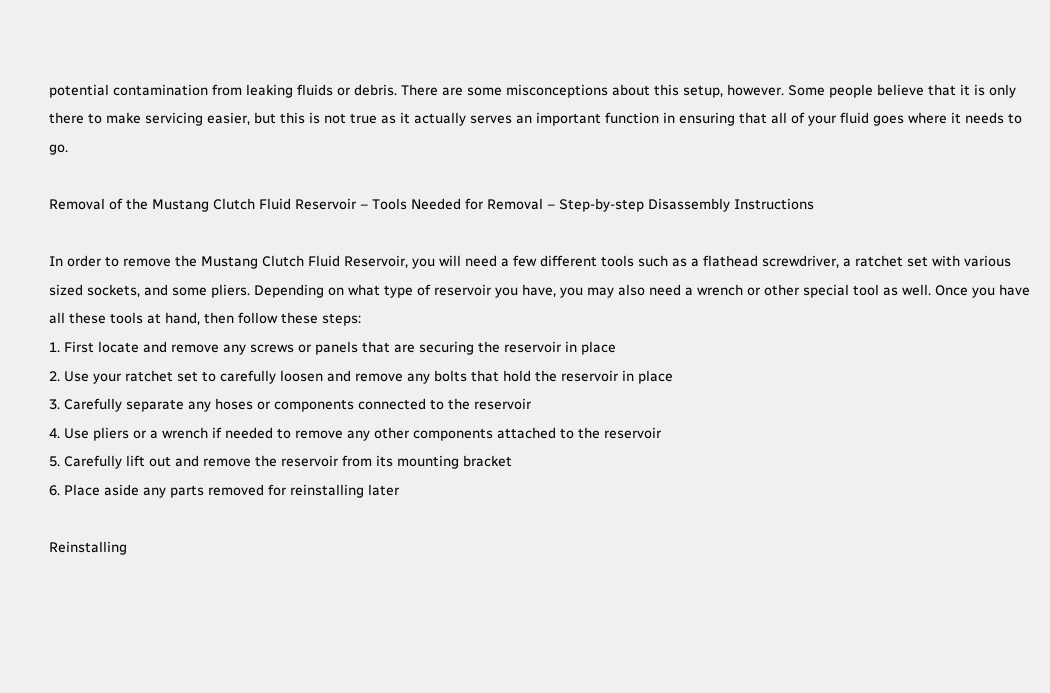potential contamination from leaking fluids or debris. There are some misconceptions about this setup, however. Some people believe that it is only there to make servicing easier, but this is not true as it actually serves an important function in ensuring that all of your fluid goes where it needs to go.

Removal of the Mustang Clutch Fluid Reservoir – Tools Needed for Removal – Step-by-step Disassembly Instructions

In order to remove the Mustang Clutch Fluid Reservoir, you will need a few different tools such as a flathead screwdriver, a ratchet set with various sized sockets, and some pliers. Depending on what type of reservoir you have, you may also need a wrench or other special tool as well. Once you have all these tools at hand, then follow these steps:
1. First locate and remove any screws or panels that are securing the reservoir in place
2. Use your ratchet set to carefully loosen and remove any bolts that hold the reservoir in place
3. Carefully separate any hoses or components connected to the reservoir
4. Use pliers or a wrench if needed to remove any other components attached to the reservoir
5. Carefully lift out and remove the reservoir from its mounting bracket
6. Place aside any parts removed for reinstalling later

Reinstalling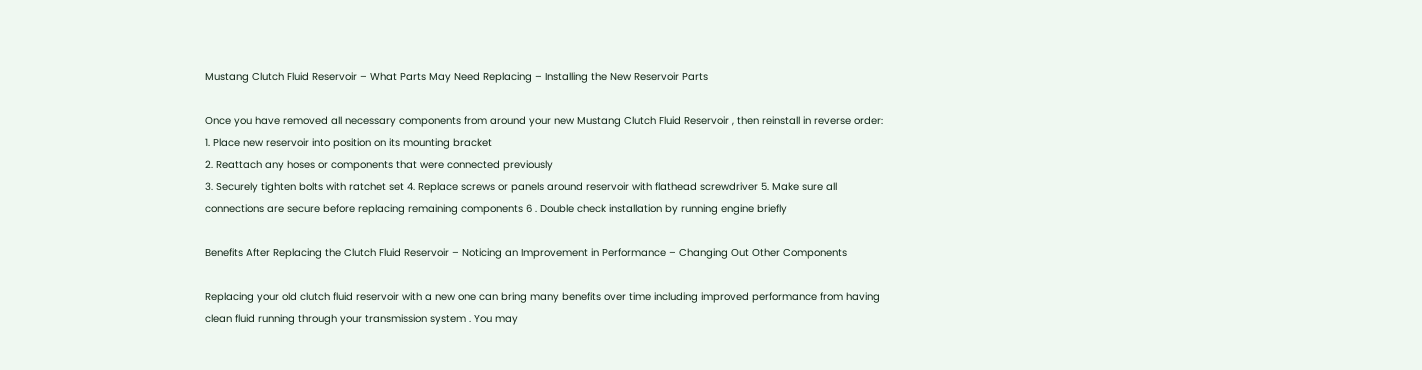Mustang Clutch Fluid Reservoir – What Parts May Need Replacing – Installing the New Reservoir Parts

Once you have removed all necessary components from around your new Mustang Clutch Fluid Reservoir , then reinstall in reverse order:
1. Place new reservoir into position on its mounting bracket
2. Reattach any hoses or components that were connected previously
3. Securely tighten bolts with ratchet set 4. Replace screws or panels around reservoir with flathead screwdriver 5. Make sure all connections are secure before replacing remaining components 6 . Double check installation by running engine briefly

Benefits After Replacing the Clutch Fluid Reservoir – Noticing an Improvement in Performance – Changing Out Other Components

Replacing your old clutch fluid reservoir with a new one can bring many benefits over time including improved performance from having clean fluid running through your transmission system . You may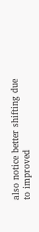also notice better shifting due to improved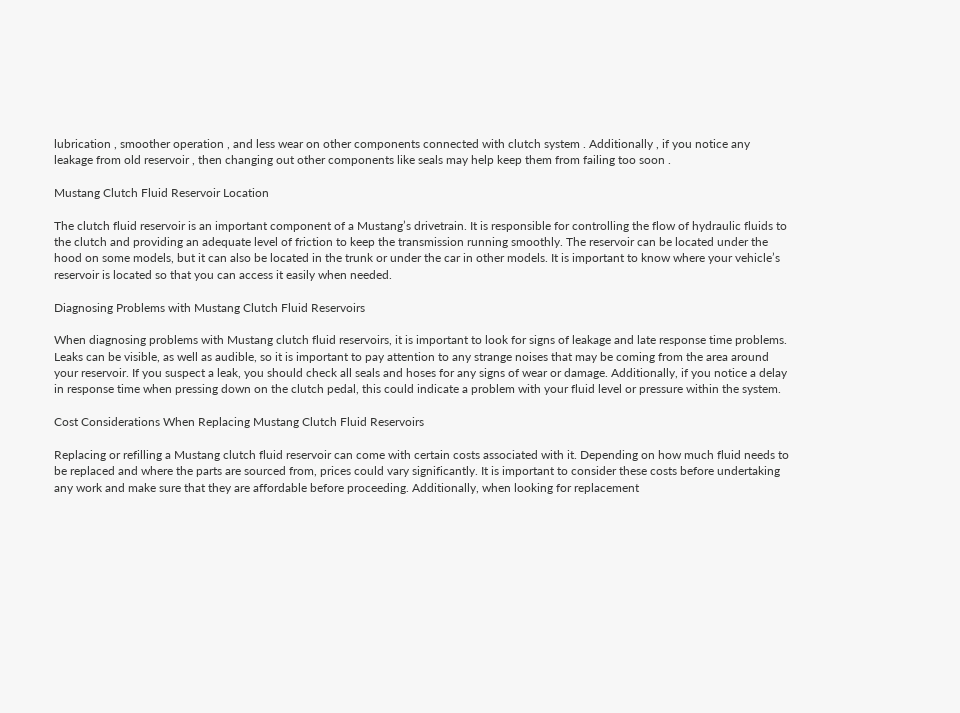lubrication , smoother operation , and less wear on other components connected with clutch system . Additionally , if you notice any leakage from old reservoir , then changing out other components like seals may help keep them from failing too soon .

Mustang Clutch Fluid Reservoir Location

The clutch fluid reservoir is an important component of a Mustang’s drivetrain. It is responsible for controlling the flow of hydraulic fluids to the clutch and providing an adequate level of friction to keep the transmission running smoothly. The reservoir can be located under the hood on some models, but it can also be located in the trunk or under the car in other models. It is important to know where your vehicle’s reservoir is located so that you can access it easily when needed.

Diagnosing Problems with Mustang Clutch Fluid Reservoirs

When diagnosing problems with Mustang clutch fluid reservoirs, it is important to look for signs of leakage and late response time problems. Leaks can be visible, as well as audible, so it is important to pay attention to any strange noises that may be coming from the area around your reservoir. If you suspect a leak, you should check all seals and hoses for any signs of wear or damage. Additionally, if you notice a delay in response time when pressing down on the clutch pedal, this could indicate a problem with your fluid level or pressure within the system.

Cost Considerations When Replacing Mustang Clutch Fluid Reservoirs

Replacing or refilling a Mustang clutch fluid reservoir can come with certain costs associated with it. Depending on how much fluid needs to be replaced and where the parts are sourced from, prices could vary significantly. It is important to consider these costs before undertaking any work and make sure that they are affordable before proceeding. Additionally, when looking for replacement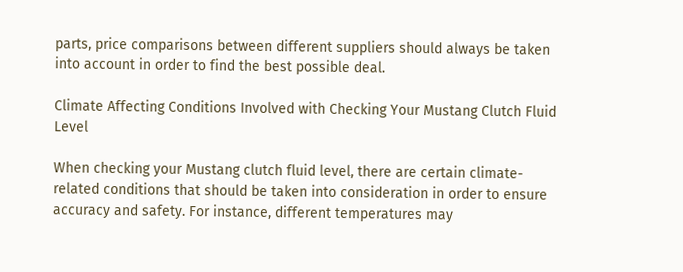parts, price comparisons between different suppliers should always be taken into account in order to find the best possible deal.

Climate Affecting Conditions Involved with Checking Your Mustang Clutch Fluid Level

When checking your Mustang clutch fluid level, there are certain climate-related conditions that should be taken into consideration in order to ensure accuracy and safety. For instance, different temperatures may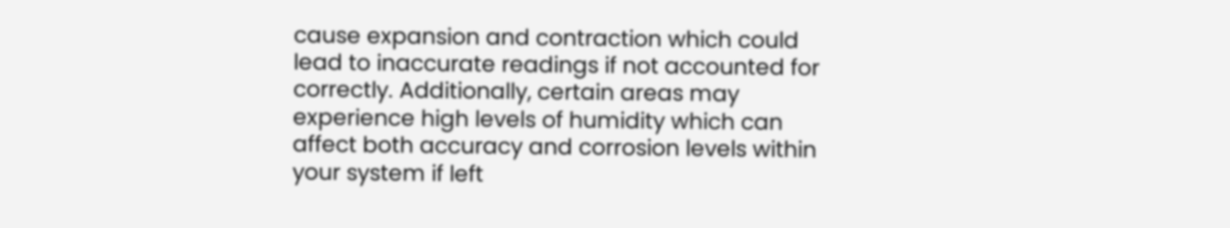cause expansion and contraction which could lead to inaccurate readings if not accounted for correctly. Additionally, certain areas may experience high levels of humidity which can affect both accuracy and corrosion levels within your system if left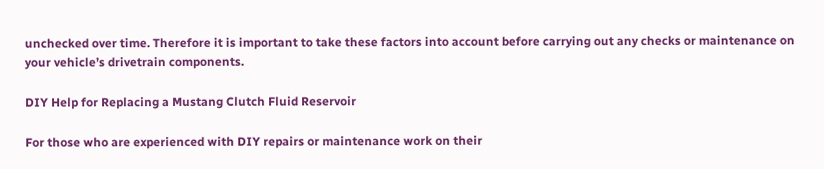unchecked over time. Therefore it is important to take these factors into account before carrying out any checks or maintenance on your vehicle’s drivetrain components.

DIY Help for Replacing a Mustang Clutch Fluid Reservoir

For those who are experienced with DIY repairs or maintenance work on their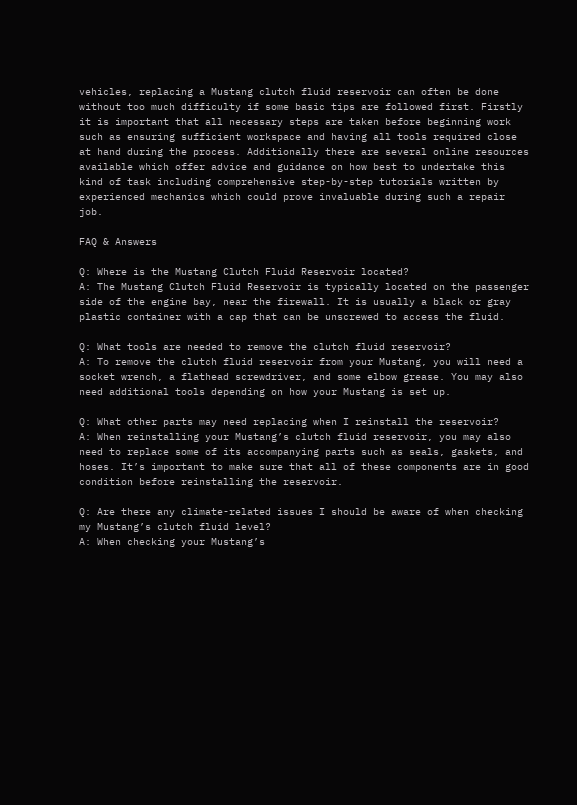vehicles, replacing a Mustang clutch fluid reservoir can often be done without too much difficulty if some basic tips are followed first. Firstly it is important that all necessary steps are taken before beginning work such as ensuring sufficient workspace and having all tools required close at hand during the process. Additionally there are several online resources available which offer advice and guidance on how best to undertake this kind of task including comprehensive step-by-step tutorials written by experienced mechanics which could prove invaluable during such a repair job.

FAQ & Answers

Q: Where is the Mustang Clutch Fluid Reservoir located?
A: The Mustang Clutch Fluid Reservoir is typically located on the passenger side of the engine bay, near the firewall. It is usually a black or gray plastic container with a cap that can be unscrewed to access the fluid.

Q: What tools are needed to remove the clutch fluid reservoir?
A: To remove the clutch fluid reservoir from your Mustang, you will need a socket wrench, a flathead screwdriver, and some elbow grease. You may also need additional tools depending on how your Mustang is set up.

Q: What other parts may need replacing when I reinstall the reservoir?
A: When reinstalling your Mustang’s clutch fluid reservoir, you may also need to replace some of its accompanying parts such as seals, gaskets, and hoses. It’s important to make sure that all of these components are in good condition before reinstalling the reservoir.

Q: Are there any climate-related issues I should be aware of when checking my Mustang’s clutch fluid level?
A: When checking your Mustang’s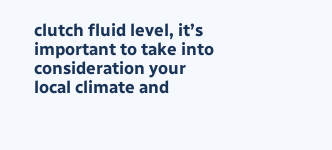clutch fluid level, it’s important to take into consideration your local climate and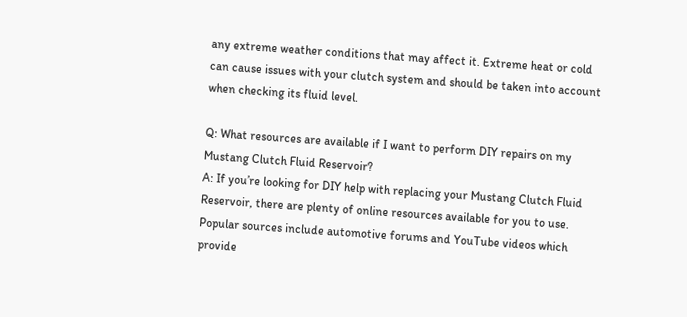any extreme weather conditions that may affect it. Extreme heat or cold can cause issues with your clutch system and should be taken into account when checking its fluid level.

Q: What resources are available if I want to perform DIY repairs on my Mustang Clutch Fluid Reservoir?
A: If you’re looking for DIY help with replacing your Mustang Clutch Fluid Reservoir, there are plenty of online resources available for you to use. Popular sources include automotive forums and YouTube videos which provide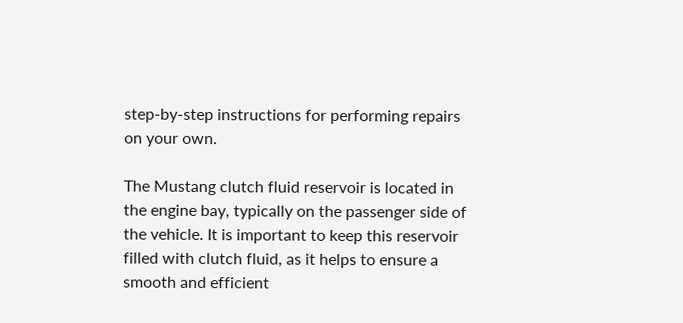step-by-step instructions for performing repairs on your own.

The Mustang clutch fluid reservoir is located in the engine bay, typically on the passenger side of the vehicle. It is important to keep this reservoir filled with clutch fluid, as it helps to ensure a smooth and efficient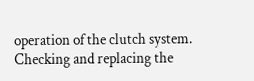operation of the clutch system. Checking and replacing the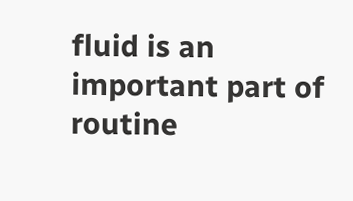fluid is an important part of routine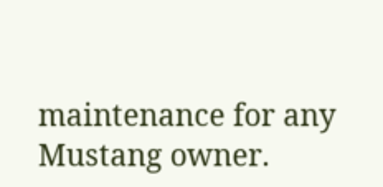maintenance for any Mustang owner.